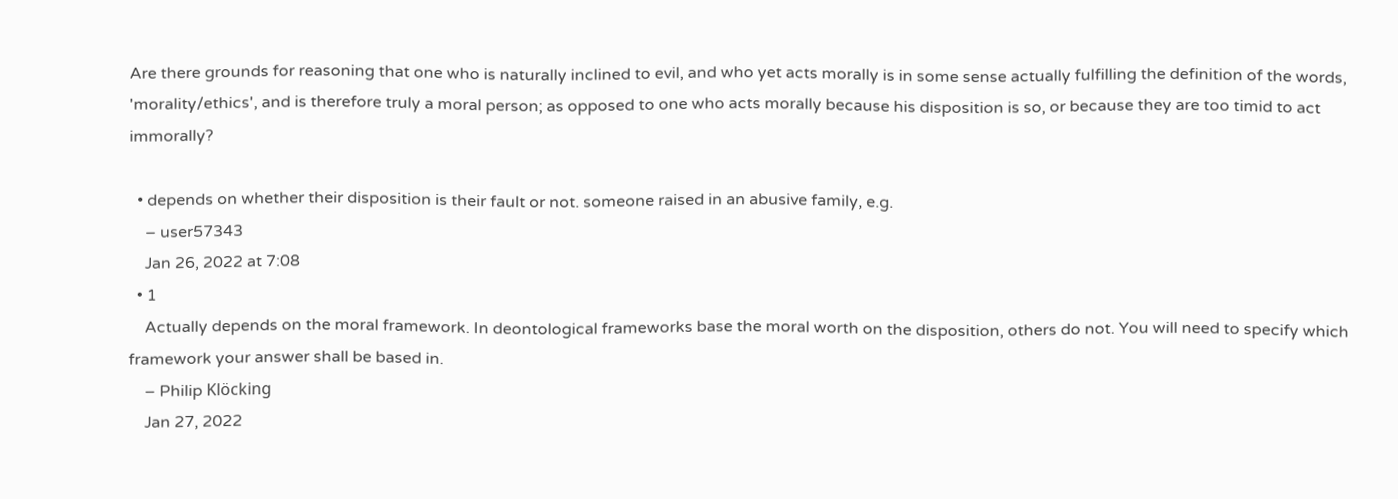Are there grounds for reasoning that one who is naturally inclined to evil, and who yet acts morally is in some sense actually fulfilling the definition of the words, 'morality/ethics', and is therefore truly a moral person; as opposed to one who acts morally because his disposition is so, or because they are too timid to act immorally?

  • depends on whether their disposition is their fault or not. someone raised in an abusive family, e.g.
    – user57343
    Jan 26, 2022 at 7:08
  • 1
    Actually depends on the moral framework. In deontological frameworks base the moral worth on the disposition, others do not. You will need to specify which framework your answer shall be based in.
    – Philip Klöcking
    Jan 27, 2022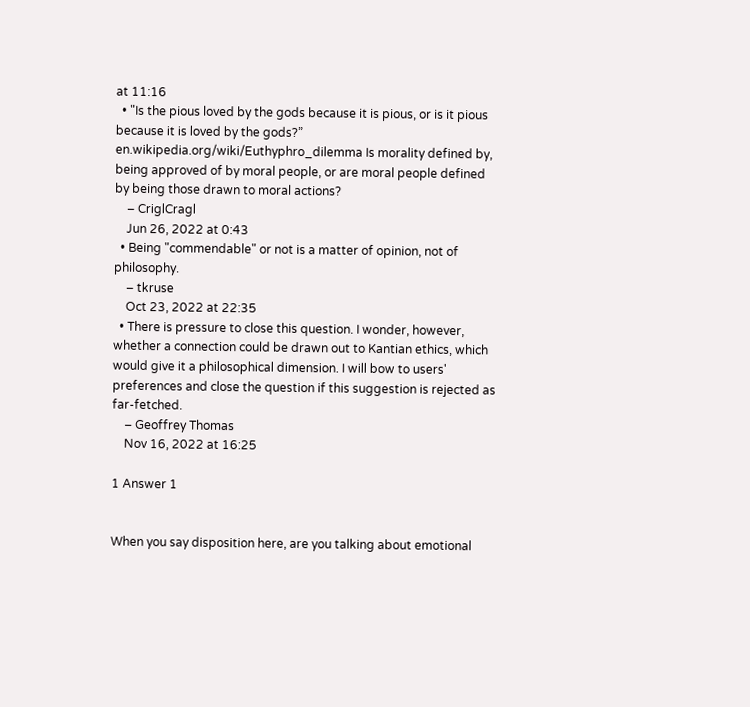at 11:16
  • "Is the pious loved by the gods because it is pious, or is it pious because it is loved by the gods?” en.wikipedia.org/wiki/Euthyphro_dilemma Is morality defined by, being approved of by moral people, or are moral people defined by being those drawn to moral actions?
    – CriglCragl
    Jun 26, 2022 at 0:43
  • Being "commendable" or not is a matter of opinion, not of philosophy.
    – tkruse
    Oct 23, 2022 at 22:35
  • There is pressure to close this question. I wonder, however, whether a connection could be drawn out to Kantian ethics, which would give it a philosophical dimension. I will bow to users' preferences and close the question if this suggestion is rejected as far-fetched.
    – Geoffrey Thomas
    Nov 16, 2022 at 16:25

1 Answer 1


When you say disposition here, are you talking about emotional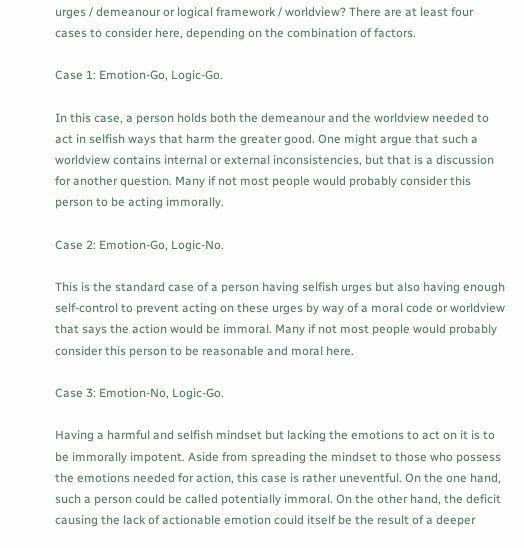urges / demeanour or logical framework / worldview? There are at least four cases to consider here, depending on the combination of factors.

Case 1: Emotion-Go, Logic-Go.

In this case, a person holds both the demeanour and the worldview needed to act in selfish ways that harm the greater good. One might argue that such a worldview contains internal or external inconsistencies, but that is a discussion for another question. Many if not most people would probably consider this person to be acting immorally.

Case 2: Emotion-Go, Logic-No.

This is the standard case of a person having selfish urges but also having enough self-control to prevent acting on these urges by way of a moral code or worldview that says the action would be immoral. Many if not most people would probably consider this person to be reasonable and moral here.

Case 3: Emotion-No, Logic-Go.

Having a harmful and selfish mindset but lacking the emotions to act on it is to be immorally impotent. Aside from spreading the mindset to those who possess the emotions needed for action, this case is rather uneventful. On the one hand, such a person could be called potentially immoral. On the other hand, the deficit causing the lack of actionable emotion could itself be the result of a deeper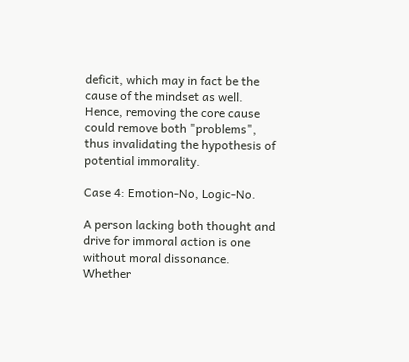deficit, which may in fact be the cause of the mindset as well. Hence, removing the core cause could remove both "problems", thus invalidating the hypothesis of potential immorality.

Case 4: Emotion-No, Logic-No.

A person lacking both thought and drive for immoral action is one without moral dissonance. Whether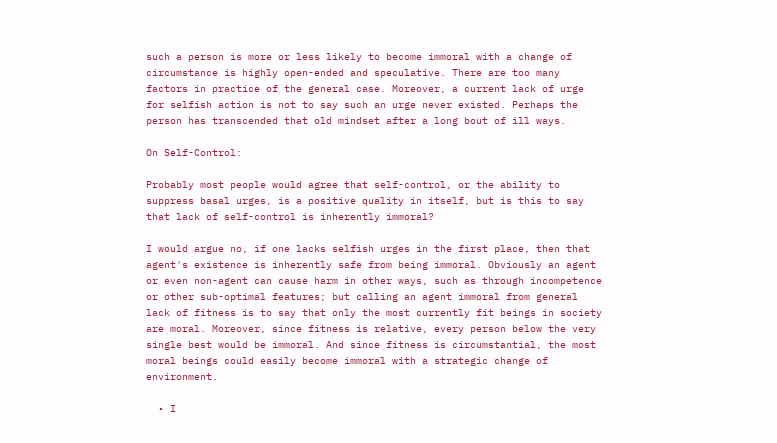such a person is more or less likely to become immoral with a change of circumstance is highly open-ended and speculative. There are too many factors in practice of the general case. Moreover, a current lack of urge for selfish action is not to say such an urge never existed. Perhaps the person has transcended that old mindset after a long bout of ill ways.

On Self-Control:

Probably most people would agree that self-control, or the ability to suppress basal urges, is a positive quality in itself, but is this to say that lack of self-control is inherently immoral?

I would argue no, if one lacks selfish urges in the first place, then that agent's existence is inherently safe from being immoral. Obviously an agent or even non-agent can cause harm in other ways, such as through incompetence or other sub-optimal features; but calling an agent immoral from general lack of fitness is to say that only the most currently fit beings in society are moral. Moreover, since fitness is relative, every person below the very single best would be immoral. And since fitness is circumstantial, the most moral beings could easily become immoral with a strategic change of environment.

  • I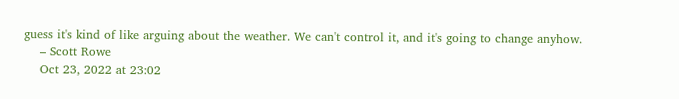guess it's kind of like arguing about the weather. We can't control it, and it's going to change anyhow.
    – Scott Rowe
    Oct 23, 2022 at 23:02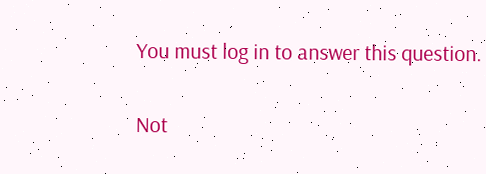You must log in to answer this question.

Not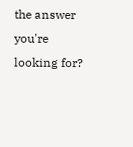the answer you're looking for?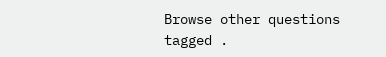Browse other questions tagged .